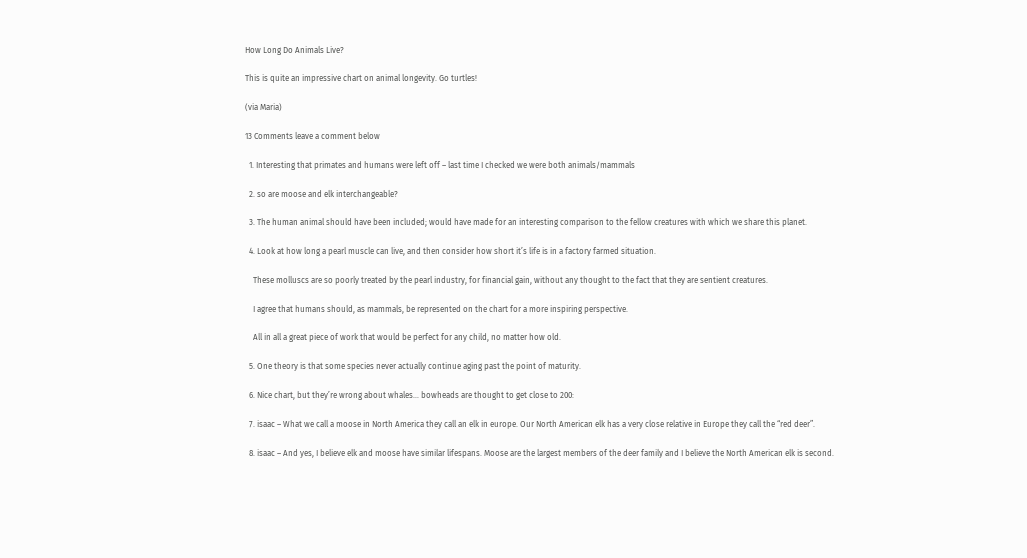How Long Do Animals Live?

This is quite an impressive chart on animal longevity. Go turtles!

(via Maria)

13 Comments leave a comment below

  1. Interesting that primates and humans were left off – last time I checked we were both animals/mammals

  2. so are moose and elk interchangeable?

  3. The human animal should have been included; would have made for an interesting comparison to the fellow creatures with which we share this planet.

  4. Look at how long a pearl muscle can live, and then consider how short it’s life is in a factory farmed situation.

    These molluscs are so poorly treated by the pearl industry, for financial gain, without any thought to the fact that they are sentient creatures.

    I agree that humans should, as mammals, be represented on the chart for a more inspiring perspective.

    All in all a great piece of work that would be perfect for any child, no matter how old.

  5. One theory is that some species never actually continue aging past the point of maturity.

  6. Nice chart, but they’re wrong about whales… bowheads are thought to get close to 200:

  7. isaac – What we call a moose in North America they call an elk in europe. Our North American elk has a very close relative in Europe they call the “red deer”.

  8. isaac – And yes, I believe elk and moose have similar lifespans. Moose are the largest members of the deer family and I believe the North American elk is second.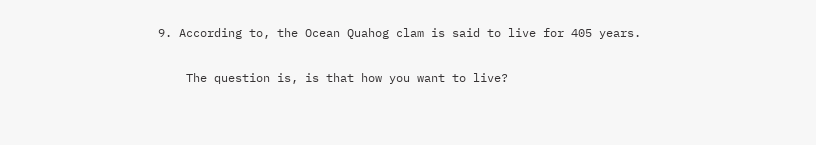9. According to, the Ocean Quahog clam is said to live for 405 years.

    The question is, is that how you want to live?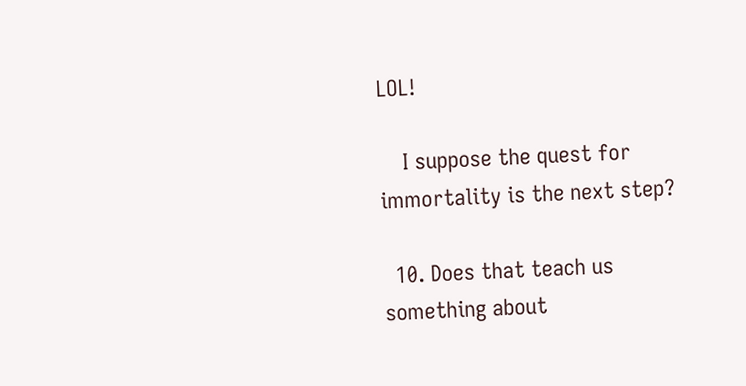LOL!

    I suppose the quest for immortality is the next step?

  10. Does that teach us something about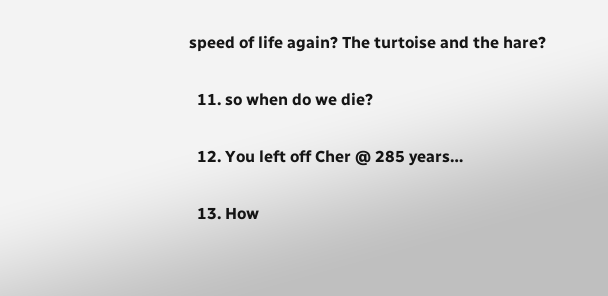speed of life again? The turtoise and the hare?

  11. so when do we die?

  12. You left off Cher @ 285 years…

  13. How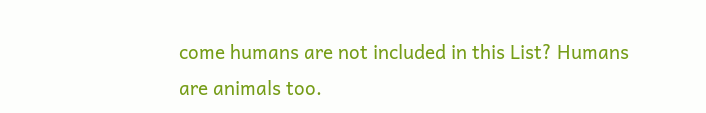come humans are not included in this List? Humans are animals too.